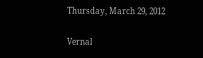Thursday, March 29, 2012

Vernal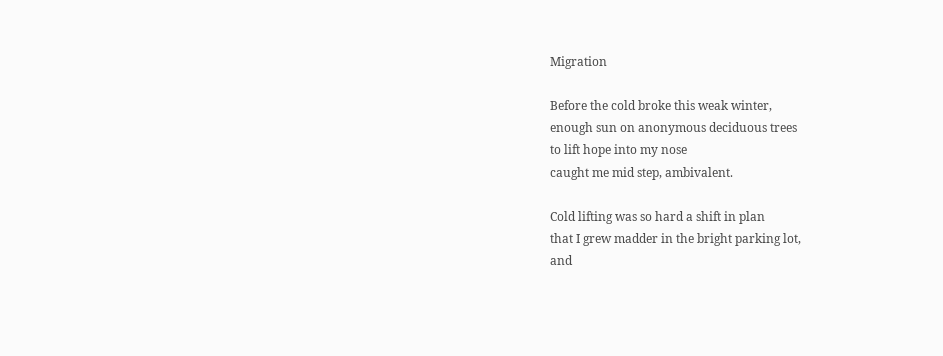Migration

Before the cold broke this weak winter,
enough sun on anonymous deciduous trees
to lift hope into my nose
caught me mid step, ambivalent.

Cold lifting was so hard a shift in plan
that I grew madder in the bright parking lot,
and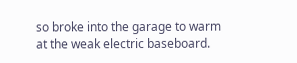so broke into the garage to warm
at the weak electric baseboard.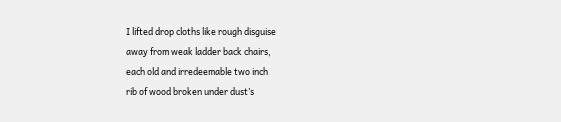I lifted drop cloths like rough disguise
away from weak ladder back chairs,
each old and irredeemable two inch
rib of wood broken under dust’s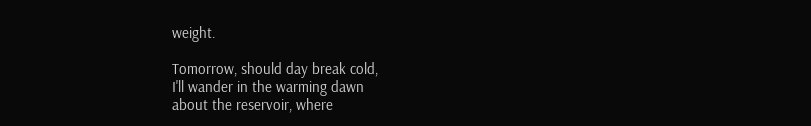weight.

Tomorrow, should day break cold,
I'll wander in the warming dawn
about the reservoir, where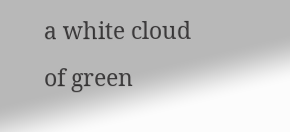a white cloud
of green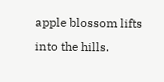apple blossom lifts into the hills.